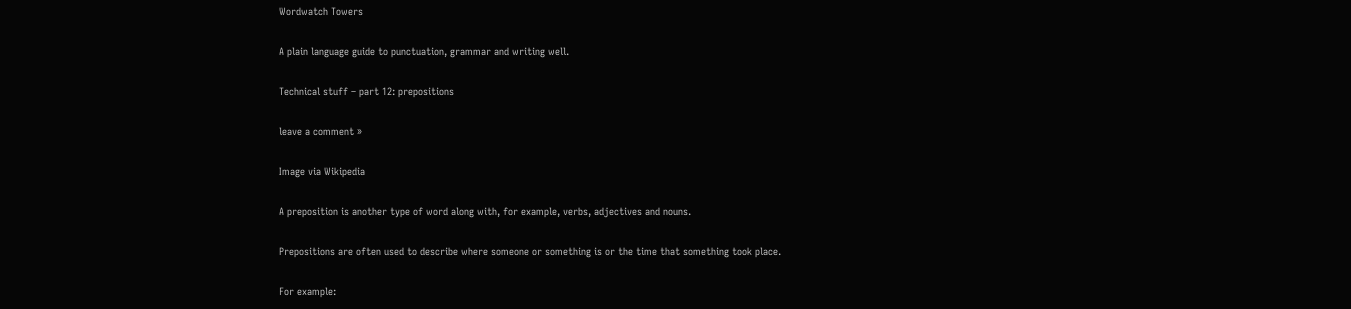Wordwatch Towers

A plain language guide to punctuation, grammar and writing well.

Technical stuff – part 12: prepositions

leave a comment »

Image via Wikipedia

A preposition is another type of word along with, for example, verbs, adjectives and nouns.

Prepositions are often used to describe where someone or something is or the time that something took place.

For example: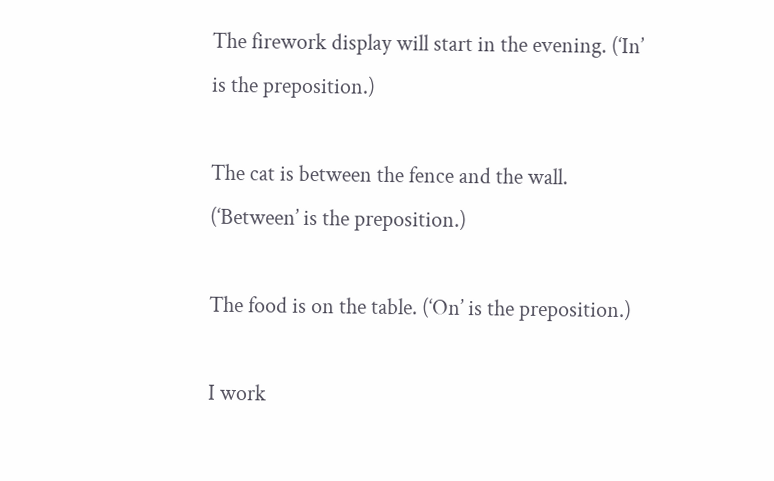The firework display will start in the evening. (‘In’ is the preposition.)

The cat is between the fence and the wall. (‘Between’ is the preposition.)

The food is on the table. (‘On’ is the preposition.)

I work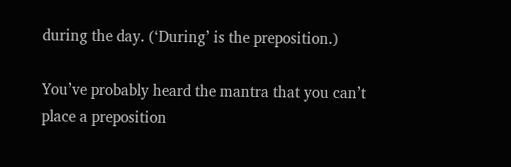during the day. (‘During’ is the preposition.)

You’ve probably heard the mantra that you can’t place a preposition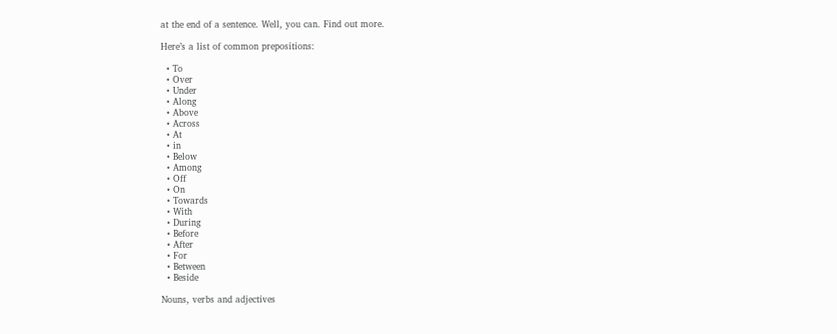at the end of a sentence. Well, you can. Find out more.

Here’s a list of common prepositions:

  • To
  • Over
  • Under
  • Along
  • Above
  • Across
  • At
  • in
  • Below
  • Among
  • Off
  • On
  • Towards
  • With
  • During
  • Before
  • After
  • For
  • Between
  • Beside

Nouns, verbs and adjectives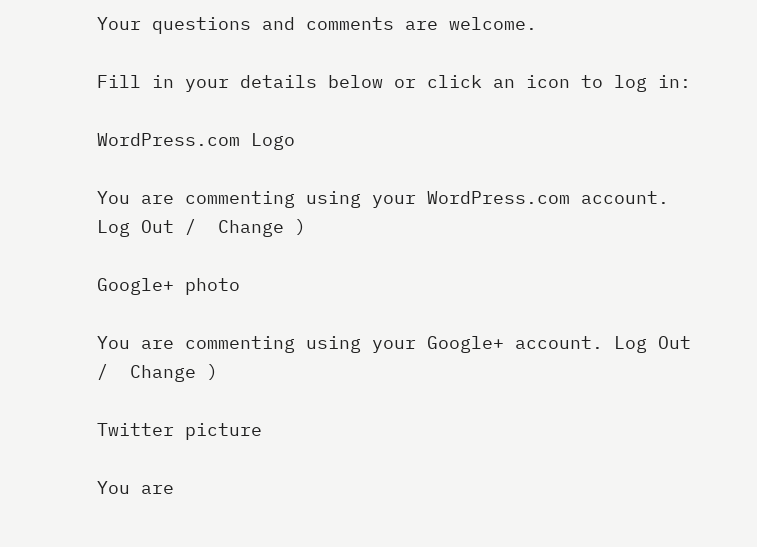Your questions and comments are welcome.

Fill in your details below or click an icon to log in:

WordPress.com Logo

You are commenting using your WordPress.com account. Log Out /  Change )

Google+ photo

You are commenting using your Google+ account. Log Out /  Change )

Twitter picture

You are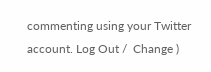commenting using your Twitter account. Log Out /  Change )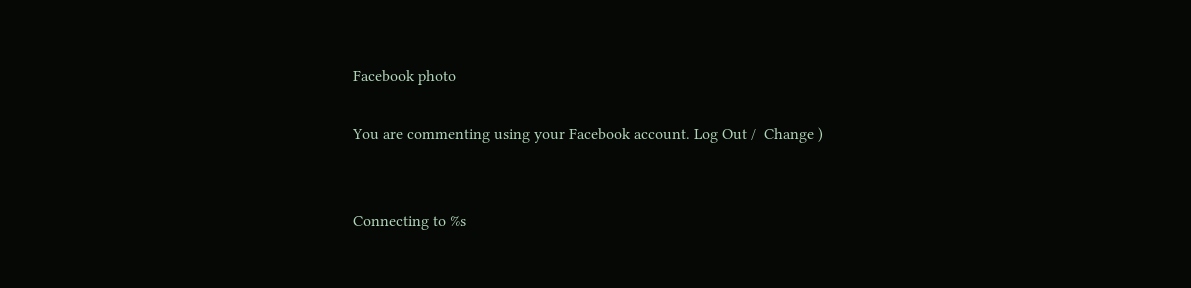Facebook photo

You are commenting using your Facebook account. Log Out /  Change )


Connecting to %s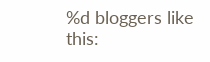%d bloggers like this: